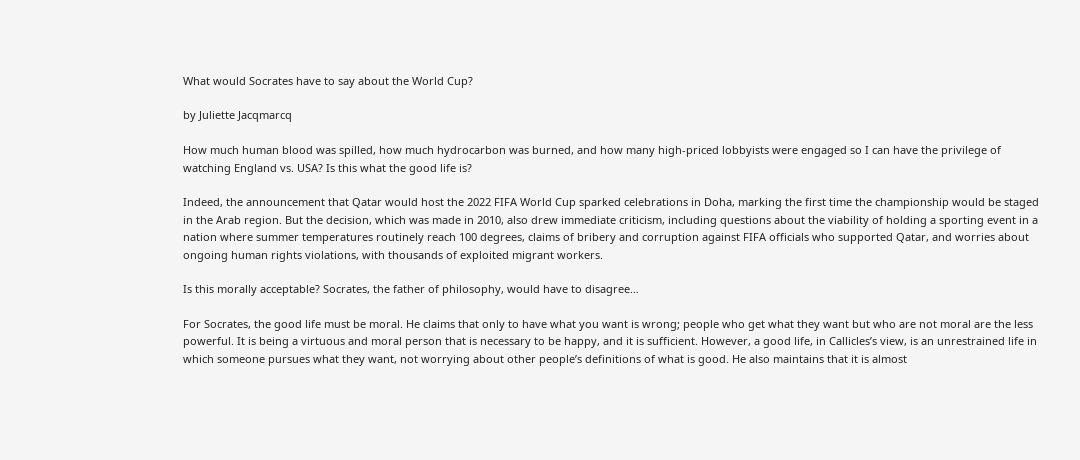What would Socrates have to say about the World Cup?

by Juliette Jacqmarcq

How much human blood was spilled, how much hydrocarbon was burned, and how many high-priced lobbyists were engaged so I can have the privilege of watching England vs. USA? Is this what the good life is?

Indeed, the announcement that Qatar would host the 2022 FIFA World Cup sparked celebrations in Doha, marking the first time the championship would be staged in the Arab region. But the decision, which was made in 2010, also drew immediate criticism, including questions about the viability of holding a sporting event in a nation where summer temperatures routinely reach 100 degrees, claims of bribery and corruption against FIFA officials who supported Qatar, and worries about ongoing human rights violations, with thousands of exploited migrant workers.

Is this morally acceptable? Socrates, the father of philosophy, would have to disagree…

For Socrates, the good life must be moral. He claims that only to have what you want is wrong; people who get what they want but who are not moral are the less powerful. It is being a virtuous and moral person that is necessary to be happy, and it is sufficient. However, a good life, in Callicles’s view, is an unrestrained life in which someone pursues what they want, not worrying about other people’s definitions of what is good. He also maintains that it is almost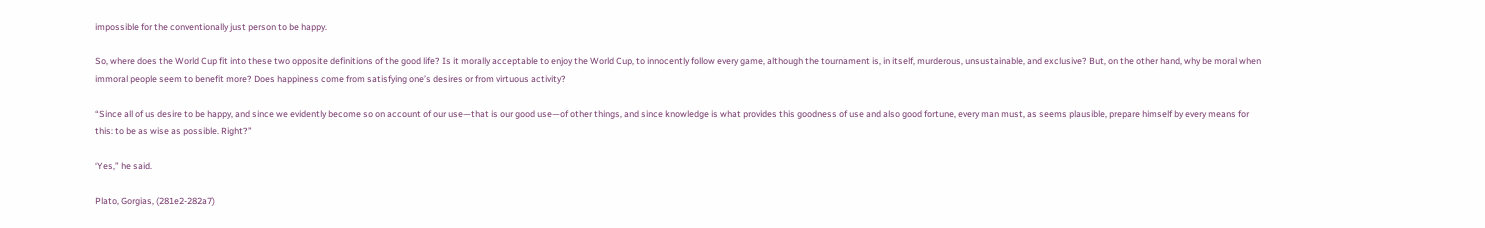impossible for the conventionally just person to be happy.

So, where does the World Cup fit into these two opposite definitions of the good life? Is it morally acceptable to enjoy the World Cup, to innocently follow every game, although the tournament is, in itself, murderous, unsustainable, and exclusive? But, on the other hand, why be moral when immoral people seem to benefit more? Does happiness come from satisfying one’s desires or from virtuous activity?

“Since all of us desire to be happy, and since we evidently become so on account of our use—that is our good use—of other things, and since knowledge is what provides this goodness of use and also good fortune, every man must, as seems plausible, prepare himself by every means for this: to be as wise as possible. Right?”

‘Yes,” he said.

Plato, Gorgias, (281e2-282a7)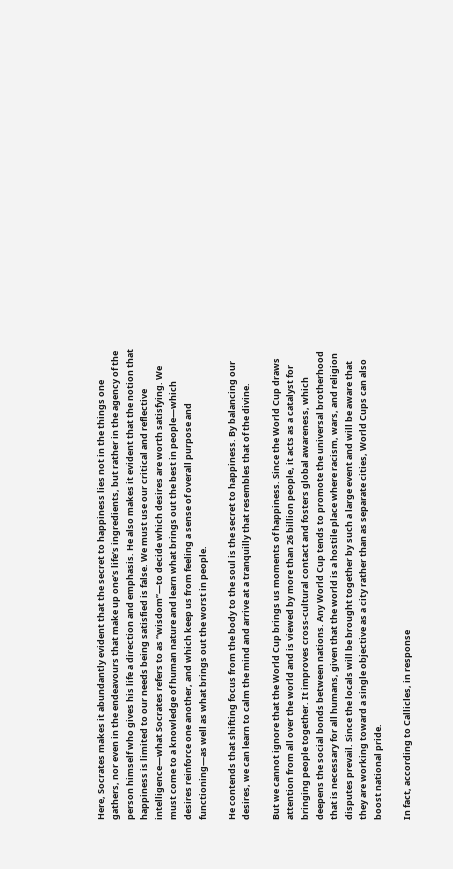Here, Socrates makes it abundantly evident that the secret to happiness lies not in the things one gathers, nor even in the endeavours that make up one’s life’s ingredients, but rather in the agency of the person himself who gives his life a direction and emphasis. He also makes it evident that the notion that happiness is limited to our needs being satisfied is false. We must use our critical and reflective intelligence—what Socrates refers to as “wisdom”—to decide which desires are worth satisfying. We must come to a knowledge of human nature and learn what brings out the best in people—which desires reinforce one another, and which keep us from feeling a sense of overall purpose and functioning—as well as what brings out the worst in people.

He contends that shifting focus from the body to the soul is the secret to happiness. By balancing our desires, we can learn to calm the mind and arrive at a tranquilly that resembles that of the divine.

But we cannot ignore that the World Cup brings us moments of happiness. Since the World Cup draws attention from all over the world and is viewed by more than 26 billion people, it acts as a catalyst for bringing people together. It improves cross-cultural contact and fosters global awareness, which deepens the social bonds between nations. Any World Cup tends to promote the universal brotherhood that is necessary for all humans, given that the world is a hostile place where racism, wars, and religion disputes prevail. Since the locals will be brought together by such a large event and will be aware that they are working toward a single objective as a city rather than as separate cities, World Cups can also boost national pride.

In fact, according to Callicles, in response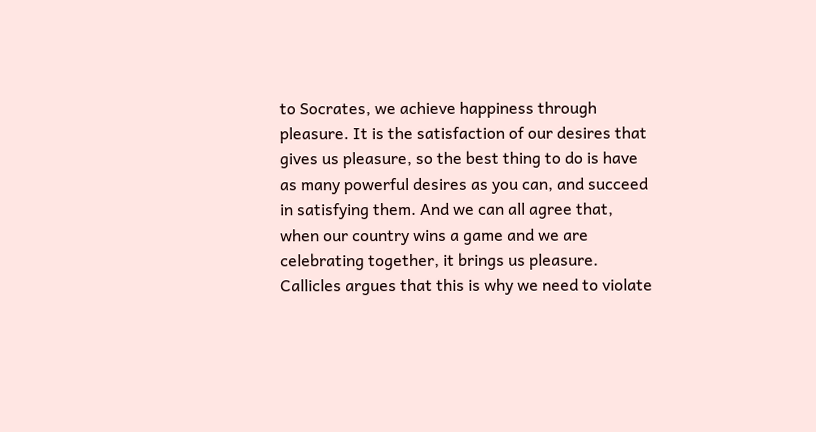to Socrates, we achieve happiness through pleasure. It is the satisfaction of our desires that gives us pleasure, so the best thing to do is have as many powerful desires as you can, and succeed in satisfying them. And we can all agree that, when our country wins a game and we are celebrating together, it brings us pleasure. Callicles argues that this is why we need to violate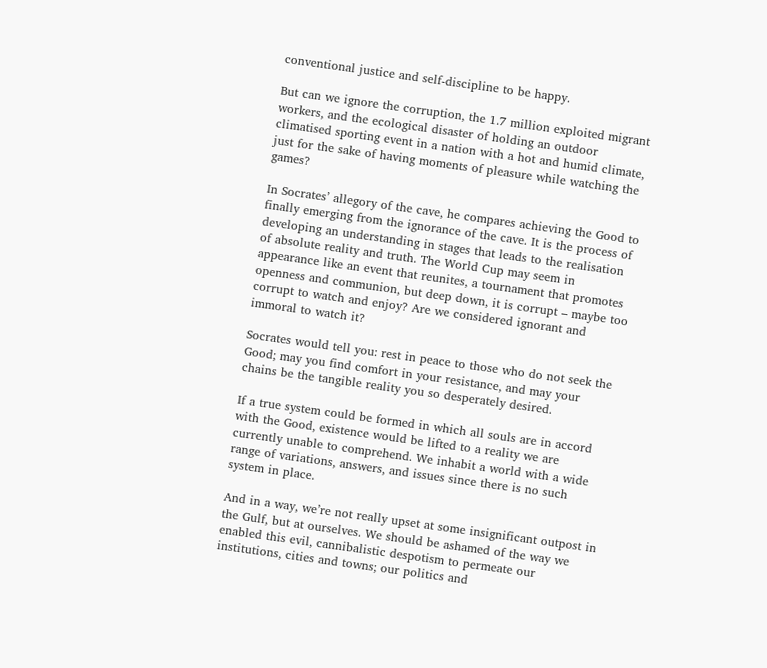conventional justice and self-discipline to be happy.

But can we ignore the corruption, the 1.7 million exploited migrant workers, and the ecological disaster of holding an outdoor climatised sporting event in a nation with a hot and humid climate, just for the sake of having moments of pleasure while watching the games?

In Socrates’ allegory of the cave, he compares achieving the Good to finally emerging from the ignorance of the cave. It is the process of developing an understanding in stages that leads to the realisation of absolute reality and truth. The World Cup may seem in appearance like an event that reunites, a tournament that promotes openness and communion, but deep down, it is corrupt – maybe too corrupt to watch and enjoy? Are we considered ignorant and immoral to watch it?

Socrates would tell you: rest in peace to those who do not seek the Good; may you find comfort in your resistance, and may your chains be the tangible reality you so desperately desired.

If a true system could be formed in which all souls are in accord with the Good, existence would be lifted to a reality we are currently unable to comprehend. We inhabit a world with a wide range of variations, answers, and issues since there is no such system in place.

And in a way, we’re not really upset at some insignificant outpost in the Gulf, but at ourselves. We should be ashamed of the way we enabled this evil, cannibalistic despotism to permeate our institutions, cities and towns; our politics and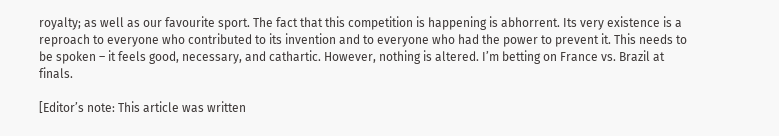royalty; as well as our favourite sport. The fact that this competition is happening is abhorrent. Its very existence is a reproach to everyone who contributed to its invention and to everyone who had the power to prevent it. This needs to be spoken – it feels good, necessary, and cathartic. However, nothing is altered. I’m betting on France vs. Brazil at finals.

[Editor’s note: This article was written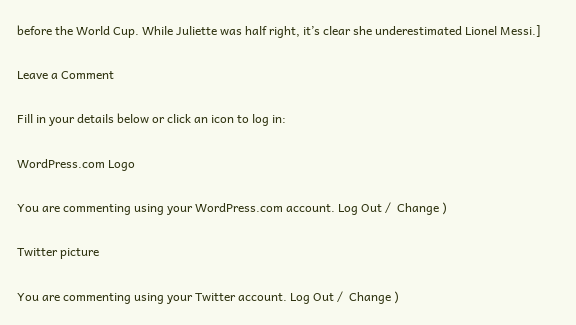before the World Cup. While Juliette was half right, it’s clear she underestimated Lionel Messi.]

Leave a Comment

Fill in your details below or click an icon to log in:

WordPress.com Logo

You are commenting using your WordPress.com account. Log Out /  Change )

Twitter picture

You are commenting using your Twitter account. Log Out /  Change )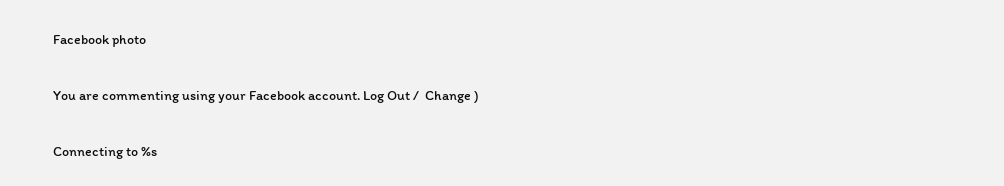Facebook photo

You are commenting using your Facebook account. Log Out /  Change )

Connecting to %s